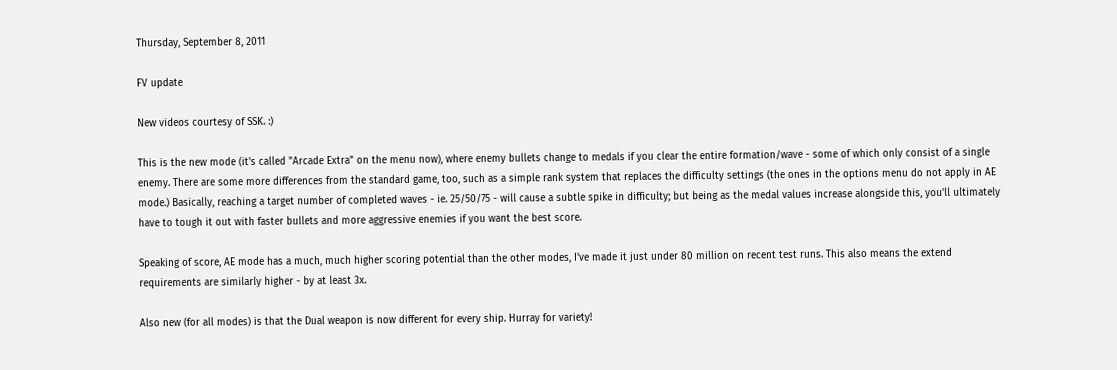Thursday, September 8, 2011

FV update

New videos courtesy of SSK. :)

This is the new mode (it's called "Arcade Extra" on the menu now), where enemy bullets change to medals if you clear the entire formation/wave - some of which only consist of a single enemy. There are some more differences from the standard game, too, such as a simple rank system that replaces the difficulty settings (the ones in the options menu do not apply in AE mode.) Basically, reaching a target number of completed waves - ie. 25/50/75 - will cause a subtle spike in difficulty; but being as the medal values increase alongside this, you'll ultimately have to tough it out with faster bullets and more aggressive enemies if you want the best score.

Speaking of score, AE mode has a much, much higher scoring potential than the other modes, I've made it just under 80 million on recent test runs. This also means the extend requirements are similarly higher - by at least 3x.

Also new (for all modes) is that the Dual weapon is now different for every ship. Hurray for variety!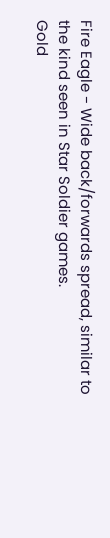Fire Eagle - Wide back/forwards spread, similar to the kind seen in Star Soldier games.
Gold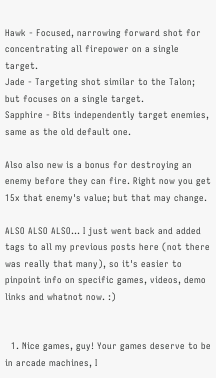Hawk - Focused, narrowing forward shot for concentrating all firepower on a single target.
Jade - Targeting shot similar to the Talon; but focuses on a single target.
Sapphire - Bits independently target enemies, same as the old default one.

Also also new is a bonus for destroying an enemy before they can fire. Right now you get 15x that enemy's value; but that may change.

ALSO ALSO ALSO... I just went back and added tags to all my previous posts here (not there was really that many), so it's easier to pinpoint info on specific games, videos, demo links and whatnot now. :)


  1. Nice games, guy! Your games deserve to be in arcade machines, I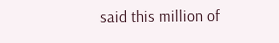said this million of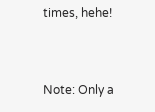times, hehe!


Note: Only a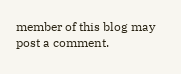member of this blog may post a comment.